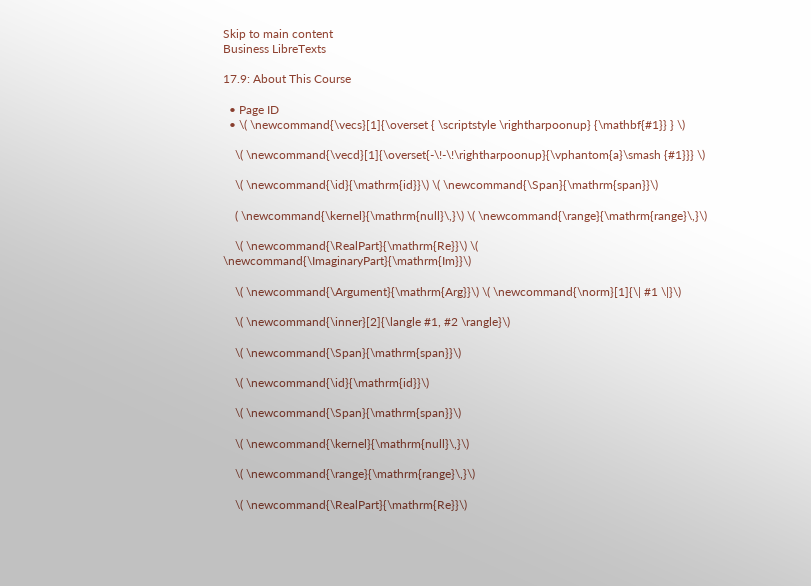Skip to main content
Business LibreTexts

17.9: About This Course

  • Page ID
  • \( \newcommand{\vecs}[1]{\overset { \scriptstyle \rightharpoonup} {\mathbf{#1}} } \)

    \( \newcommand{\vecd}[1]{\overset{-\!-\!\rightharpoonup}{\vphantom{a}\smash {#1}}} \)

    \( \newcommand{\id}{\mathrm{id}}\) \( \newcommand{\Span}{\mathrm{span}}\)

    ( \newcommand{\kernel}{\mathrm{null}\,}\) \( \newcommand{\range}{\mathrm{range}\,}\)

    \( \newcommand{\RealPart}{\mathrm{Re}}\) \( \newcommand{\ImaginaryPart}{\mathrm{Im}}\)

    \( \newcommand{\Argument}{\mathrm{Arg}}\) \( \newcommand{\norm}[1]{\| #1 \|}\)

    \( \newcommand{\inner}[2]{\langle #1, #2 \rangle}\)

    \( \newcommand{\Span}{\mathrm{span}}\)

    \( \newcommand{\id}{\mathrm{id}}\)

    \( \newcommand{\Span}{\mathrm{span}}\)

    \( \newcommand{\kernel}{\mathrm{null}\,}\)

    \( \newcommand{\range}{\mathrm{range}\,}\)

    \( \newcommand{\RealPart}{\mathrm{Re}}\)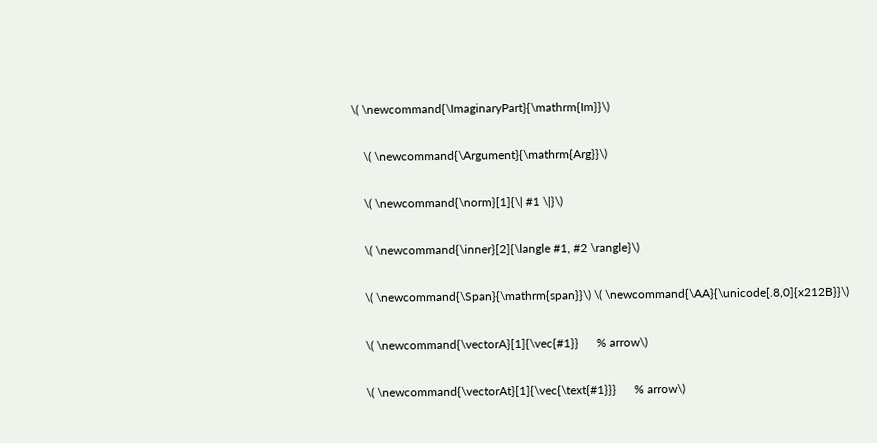\( \newcommand{\ImaginaryPart}{\mathrm{Im}}\)

    \( \newcommand{\Argument}{\mathrm{Arg}}\)

    \( \newcommand{\norm}[1]{\| #1 \|}\)

    \( \newcommand{\inner}[2]{\langle #1, #2 \rangle}\)

    \( \newcommand{\Span}{\mathrm{span}}\) \( \newcommand{\AA}{\unicode[.8,0]{x212B}}\)

    \( \newcommand{\vectorA}[1]{\vec{#1}}      % arrow\)

    \( \newcommand{\vectorAt}[1]{\vec{\text{#1}}}      % arrow\)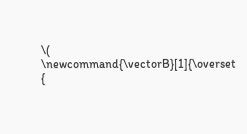\( \newcommand{\vectorB}[1]{\overset {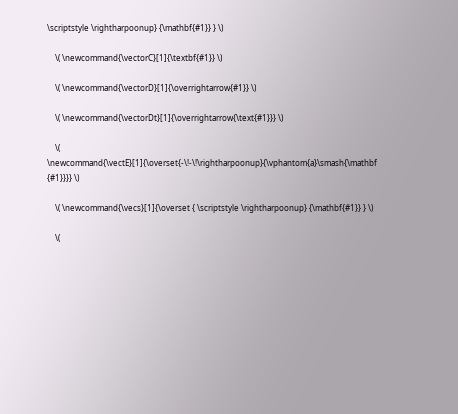\scriptstyle \rightharpoonup} {\mathbf{#1}} } \)

    \( \newcommand{\vectorC}[1]{\textbf{#1}} \)

    \( \newcommand{\vectorD}[1]{\overrightarrow{#1}} \)

    \( \newcommand{\vectorDt}[1]{\overrightarrow{\text{#1}}} \)

    \( \newcommand{\vectE}[1]{\overset{-\!-\!\rightharpoonup}{\vphantom{a}\smash{\mathbf {#1}}}} \)

    \( \newcommand{\vecs}[1]{\overset { \scriptstyle \rightharpoonup} {\mathbf{#1}} } \)

    \(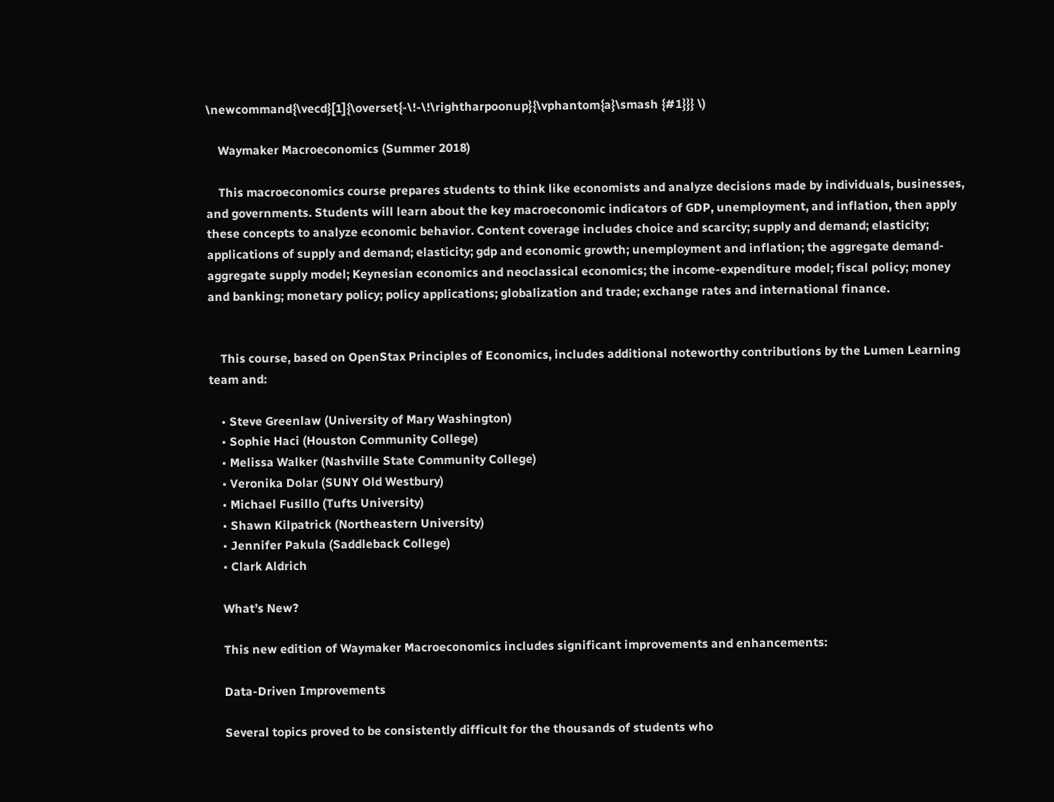\newcommand{\vecd}[1]{\overset{-\!-\!\rightharpoonup}{\vphantom{a}\smash {#1}}} \)

    Waymaker Macroeconomics (Summer 2018)

    This macroeconomics course prepares students to think like economists and analyze decisions made by individuals, businesses, and governments. Students will learn about the key macroeconomic indicators of GDP, unemployment, and inflation, then apply these concepts to analyze economic behavior. Content coverage includes choice and scarcity; supply and demand; elasticity; applications of supply and demand; elasticity; gdp and economic growth; unemployment and inflation; the aggregate demand-aggregate supply model; Keynesian economics and neoclassical economics; the income-expenditure model; fiscal policy; money and banking; monetary policy; policy applications; globalization and trade; exchange rates and international finance.


    This course, based on OpenStax Principles of Economics, includes additional noteworthy contributions by the Lumen Learning team and:

    • Steve Greenlaw (University of Mary Washington)
    • Sophie Haci (Houston Community College)
    • Melissa Walker (Nashville State Community College)
    • Veronika Dolar (SUNY Old Westbury)
    • Michael Fusillo (Tufts University)
    • Shawn Kilpatrick (Northeastern University)
    • Jennifer Pakula (Saddleback College)
    • Clark Aldrich

    What’s New?

    This new edition of Waymaker Macroeconomics includes significant improvements and enhancements:

    Data-Driven Improvements

    Several topics proved to be consistently difficult for the thousands of students who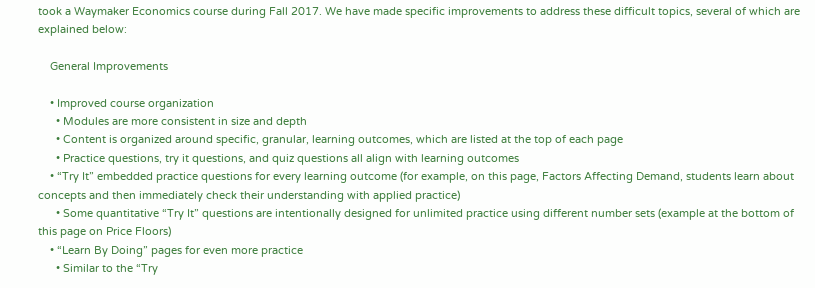took a Waymaker Economics course during Fall 2017. We have made specific improvements to address these difficult topics, several of which are explained below:

    General Improvements

    • Improved course organization
      • Modules are more consistent in size and depth
      • Content is organized around specific, granular, learning outcomes, which are listed at the top of each page
      • Practice questions, try it questions, and quiz questions all align with learning outcomes
    • “Try It” embedded practice questions for every learning outcome (for example, on this page, Factors Affecting Demand, students learn about concepts and then immediately check their understanding with applied practice)
      • Some quantitative “Try It” questions are intentionally designed for unlimited practice using different number sets (example at the bottom of this page on Price Floors)
    • “Learn By Doing” pages for even more practice
      • Similar to the “Try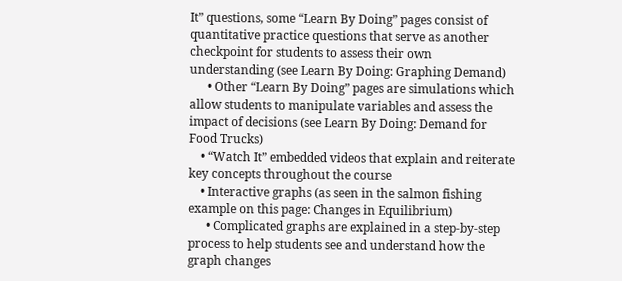It” questions, some “Learn By Doing” pages consist of quantitative practice questions that serve as another checkpoint for students to assess their own understanding (see Learn By Doing: Graphing Demand)
      • Other “Learn By Doing” pages are simulations which allow students to manipulate variables and assess the impact of decisions (see Learn By Doing: Demand for Food Trucks)
    • “Watch It” embedded videos that explain and reiterate key concepts throughout the course
    • Interactive graphs (as seen in the salmon fishing example on this page: Changes in Equilibrium)
      • Complicated graphs are explained in a step-by-step process to help students see and understand how the graph changes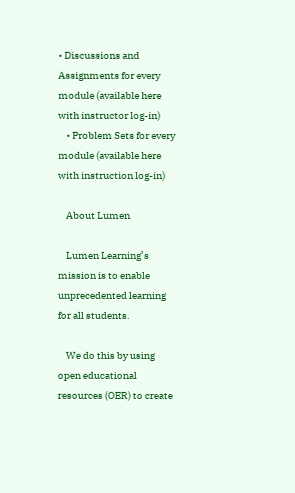• Discussions and Assignments for every module (available here with instructor log-in)
    • Problem Sets for every module (available here with instruction log-in)

    About Lumen

    Lumen Learning’s mission is to enable unprecedented learning for all students.

    We do this by using open educational resources (OER) to create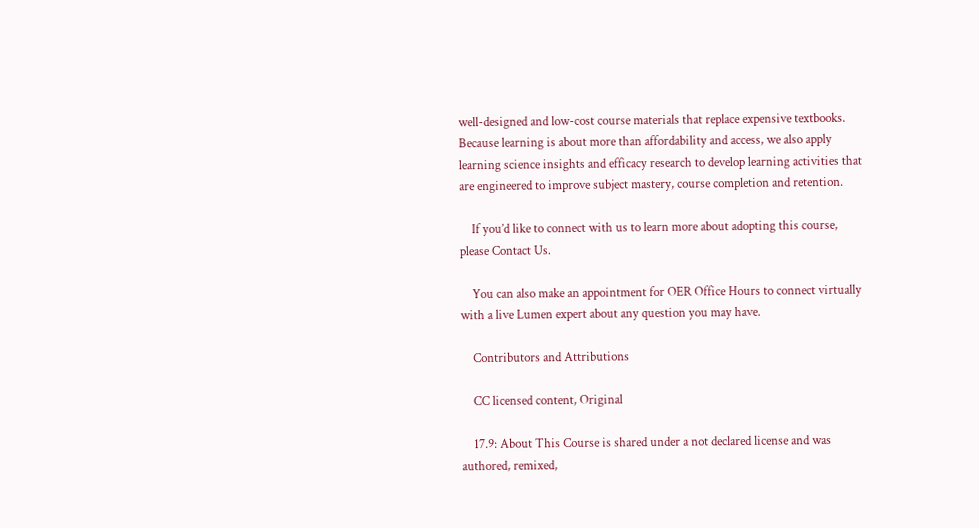well-designed and low-cost course materials that replace expensive textbooks. Because learning is about more than affordability and access, we also apply learning science insights and efficacy research to develop learning activities that are engineered to improve subject mastery, course completion and retention.

    If you’d like to connect with us to learn more about adopting this course, please Contact Us.

    You can also make an appointment for OER Office Hours to connect virtually with a live Lumen expert about any question you may have.

    Contributors and Attributions

    CC licensed content, Original

    17.9: About This Course is shared under a not declared license and was authored, remixed,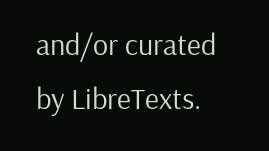and/or curated by LibreTexts.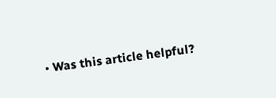• Was this article helpful?